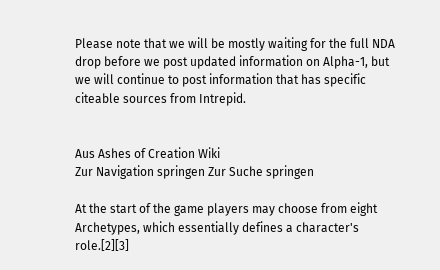Please note that we will be mostly waiting for the full NDA drop before we post updated information on Alpha-1, but we will continue to post information that has specific citeable sources from Intrepid.


Aus Ashes of Creation Wiki
Zur Navigation springen Zur Suche springen

At the start of the game players may choose from eight Archetypes, which essentially defines a character's role.[2][3]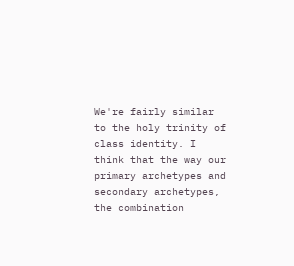We're fairly similar to the holy trinity of class identity. I think that the way our primary archetypes and secondary archetypes, the combination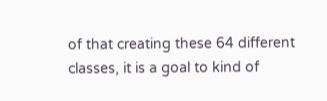of that creating these 64 different classes, it is a goal to kind of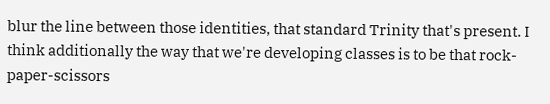blur the line between those identities, that standard Trinity that's present. I think additionally the way that we're developing classes is to be that rock-paper-scissors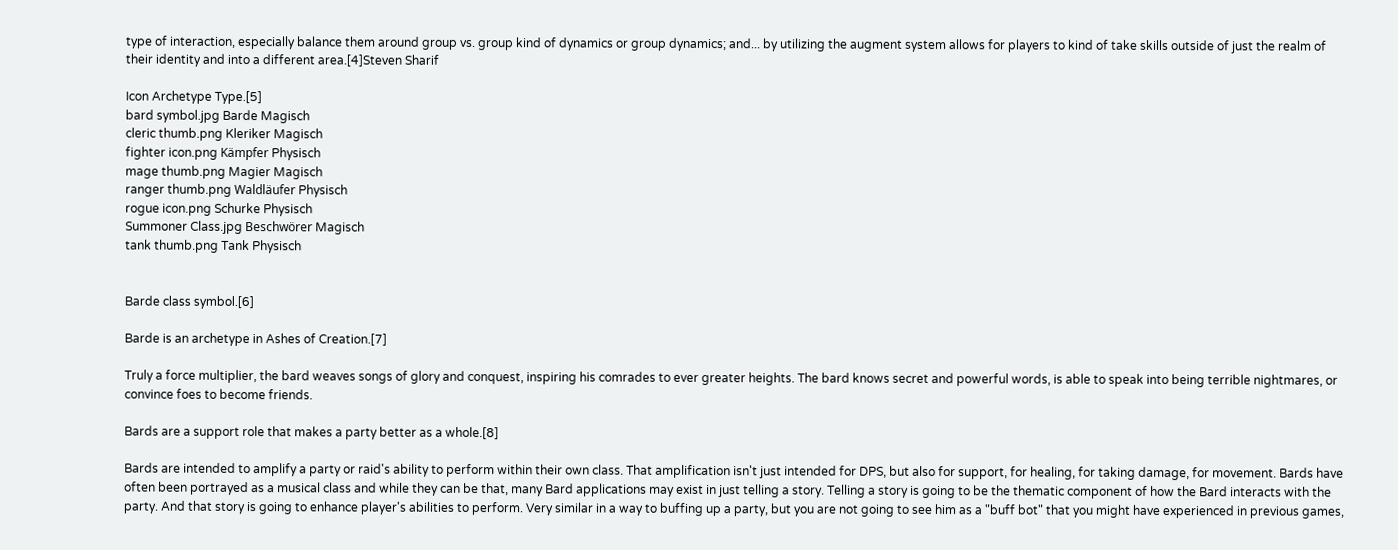type of interaction, especially balance them around group vs. group kind of dynamics or group dynamics; and... by utilizing the augment system allows for players to kind of take skills outside of just the realm of their identity and into a different area.[4]Steven Sharif

Icon Archetype Type.[5]
bard symbol.jpg Barde Magisch
cleric thumb.png Kleriker Magisch
fighter icon.png Kämpfer Physisch
mage thumb.png Magier Magisch
ranger thumb.png Waldläufer Physisch
rogue icon.png Schurke Physisch
Summoner Class.jpg Beschwörer Magisch
tank thumb.png Tank Physisch


Barde class symbol.[6]

Barde is an archetype in Ashes of Creation.[7]

Truly a force multiplier, the bard weaves songs of glory and conquest, inspiring his comrades to ever greater heights. The bard knows secret and powerful words, is able to speak into being terrible nightmares, or convince foes to become friends.

Bards are a support role that makes a party better as a whole.[8]

Bards are intended to amplify a party or raid's ability to perform within their own class. That amplification isn't just intended for DPS, but also for support, for healing, for taking damage, for movement. Bards have often been portrayed as a musical class and while they can be that, many Bard applications may exist in just telling a story. Telling a story is going to be the thematic component of how the Bard interacts with the party. And that story is going to enhance player's abilities to perform. Very similar in a way to buffing up a party, but you are not going to see him as a "buff bot" that you might have experienced in previous games,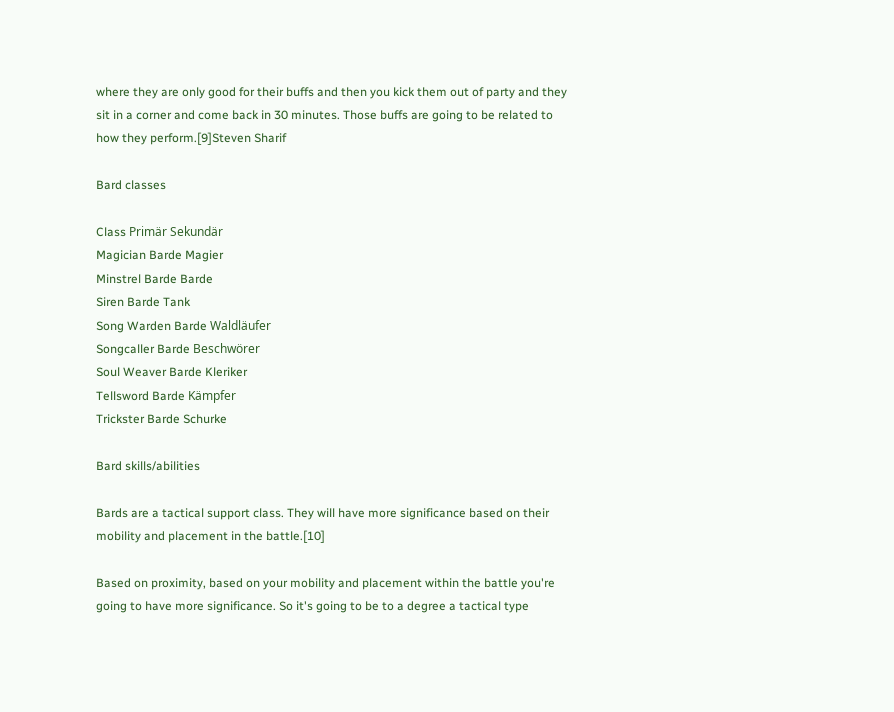where they are only good for their buffs and then you kick them out of party and they sit in a corner and come back in 30 minutes. Those buffs are going to be related to how they perform.[9]Steven Sharif

Bard classes

Class Primär Sekundär
Magician Barde Magier
Minstrel Barde Barde
Siren Barde Tank
Song Warden Barde Waldläufer
Songcaller Barde Beschwörer
Soul Weaver Barde Kleriker
Tellsword Barde Kämpfer
Trickster Barde Schurke

Bard skills/abilities

Bards are a tactical support class. They will have more significance based on their mobility and placement in the battle.[10]

Based on proximity, based on your mobility and placement within the battle you're going to have more significance. So it's going to be to a degree a tactical type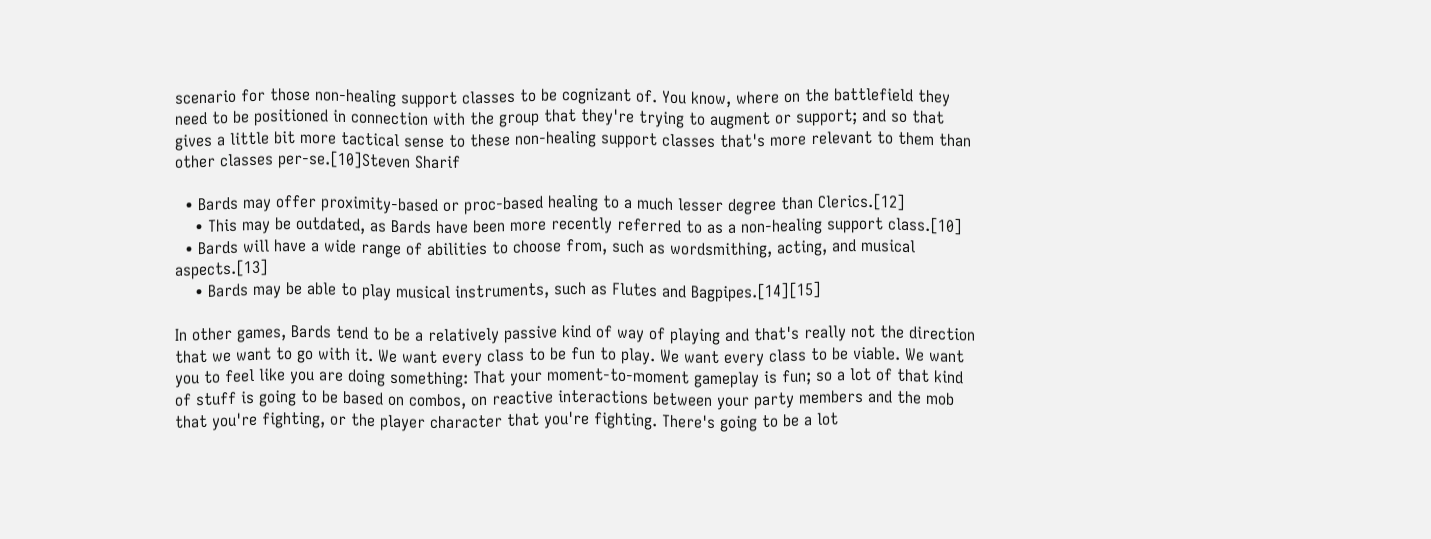scenario for those non-healing support classes to be cognizant of. You know, where on the battlefield they need to be positioned in connection with the group that they're trying to augment or support; and so that gives a little bit more tactical sense to these non-healing support classes that's more relevant to them than other classes per-se.[10]Steven Sharif

  • Bards may offer proximity-based or proc-based healing to a much lesser degree than Clerics.[12]
    • This may be outdated, as Bards have been more recently referred to as a non-healing support class.[10]
  • Bards will have a wide range of abilities to choose from, such as wordsmithing, acting, and musical aspects.[13]
    • Bards may be able to play musical instruments, such as Flutes and Bagpipes.[14][15]

In other games, Bards tend to be a relatively passive kind of way of playing and that's really not the direction that we want to go with it. We want every class to be fun to play. We want every class to be viable. We want you to feel like you are doing something: That your moment-to-moment gameplay is fun; so a lot of that kind of stuff is going to be based on combos, on reactive interactions between your party members and the mob that you're fighting, or the player character that you're fighting. There's going to be a lot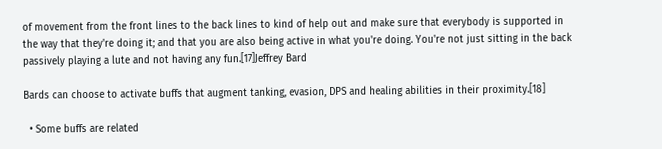of movement from the front lines to the back lines to kind of help out and make sure that everybody is supported in the way that they're doing it; and that you are also being active in what you're doing. You're not just sitting in the back passively playing a lute and not having any fun.[17]Jeffrey Bard

Bards can choose to activate buffs that augment tanking, evasion, DPS and healing abilities in their proximity.[18]

  • Some buffs are related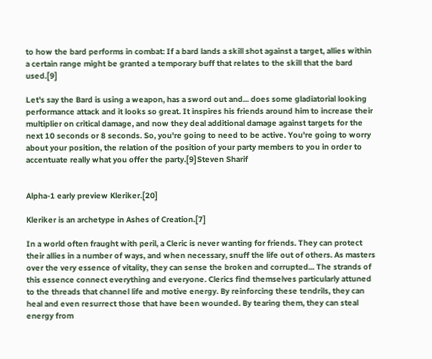to how the bard performs in combat: If a bard lands a skill shot against a target, allies within a certain range might be granted a temporary buff that relates to the skill that the bard used.[9]

Let's say the Bard is using a weapon, has a sword out and... does some gladiatorial looking performance attack and it looks so great. It inspires his friends around him to increase their multiplier on critical damage, and now they deal additional damage against targets for the next 10 seconds or 8 seconds. So, you're going to need to be active. You're going to worry about your position, the relation of the position of your party members to you in order to accentuate really what you offer the party.[9]Steven Sharif


Alpha-1 early preview Kleriker.[20]

Kleriker is an archetype in Ashes of Creation.[7]

In a world often fraught with peril, a Cleric is never wanting for friends. They can protect their allies in a number of ways, and when necessary, snuff the life out of others. As masters over the very essence of vitality, they can sense the broken and corrupted... The strands of this essence connect everything and everyone. Clerics find themselves particularly attuned to the threads that channel life and motive energy. By reinforcing these tendrils, they can heal and even resurrect those that have been wounded. By tearing them, they can steal energy from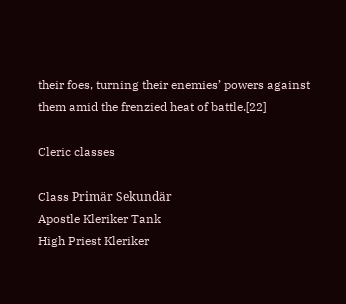their foes, turning their enemies’ powers against them amid the frenzied heat of battle.[22]

Cleric classes

Class Primär Sekundär
Apostle Kleriker Tank
High Priest Kleriker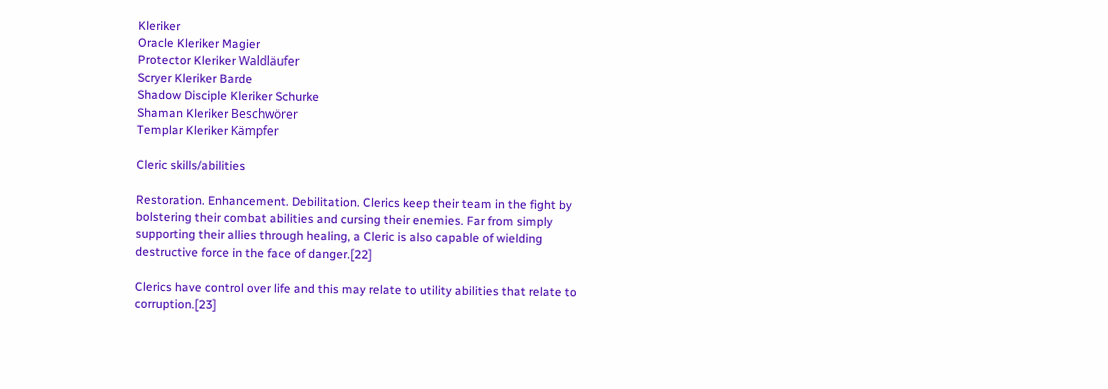Kleriker
Oracle Kleriker Magier
Protector Kleriker Waldläufer
Scryer Kleriker Barde
Shadow Disciple Kleriker Schurke
Shaman Kleriker Beschwörer
Templar Kleriker Kämpfer

Cleric skills/abilities

Restoration. Enhancement. Debilitation. Clerics keep their team in the fight by bolstering their combat abilities and cursing their enemies. Far from simply supporting their allies through healing, a Cleric is also capable of wielding destructive force in the face of danger.[22]

Clerics have control over life and this may relate to utility abilities that relate to corruption.[23]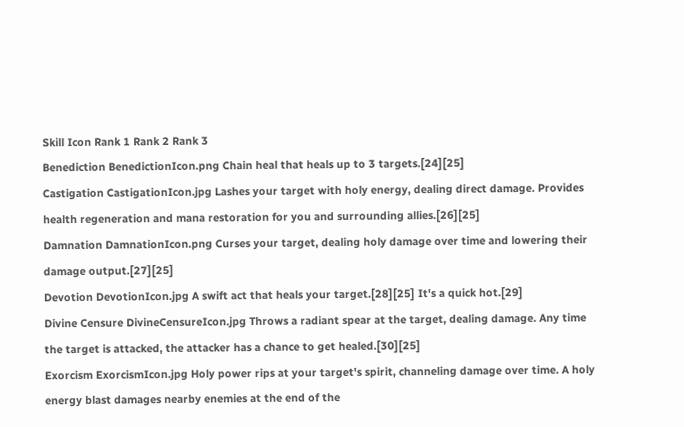Skill Icon Rank 1 Rank 2 Rank 3
Benediction BenedictionIcon.png Chain heal that heals up to 3 targets.[24][25]
Castigation CastigationIcon.jpg Lashes your target with holy energy, dealing direct damage. Provides health regeneration and mana restoration for you and surrounding allies.[26][25]
Damnation DamnationIcon.png Curses your target, dealing holy damage over time and lowering their damage output.[27][25]
Devotion DevotionIcon.jpg A swift act that heals your target.[28][25] It's a quick hot.[29]
Divine Censure DivineCensureIcon.jpg Throws a radiant spear at the target, dealing damage. Any time the target is attacked, the attacker has a chance to get healed.[30][25]
Exorcism ExorcismIcon.jpg Holy power rips at your target's spirit, channeling damage over time. A holy energy blast damages nearby enemies at the end of the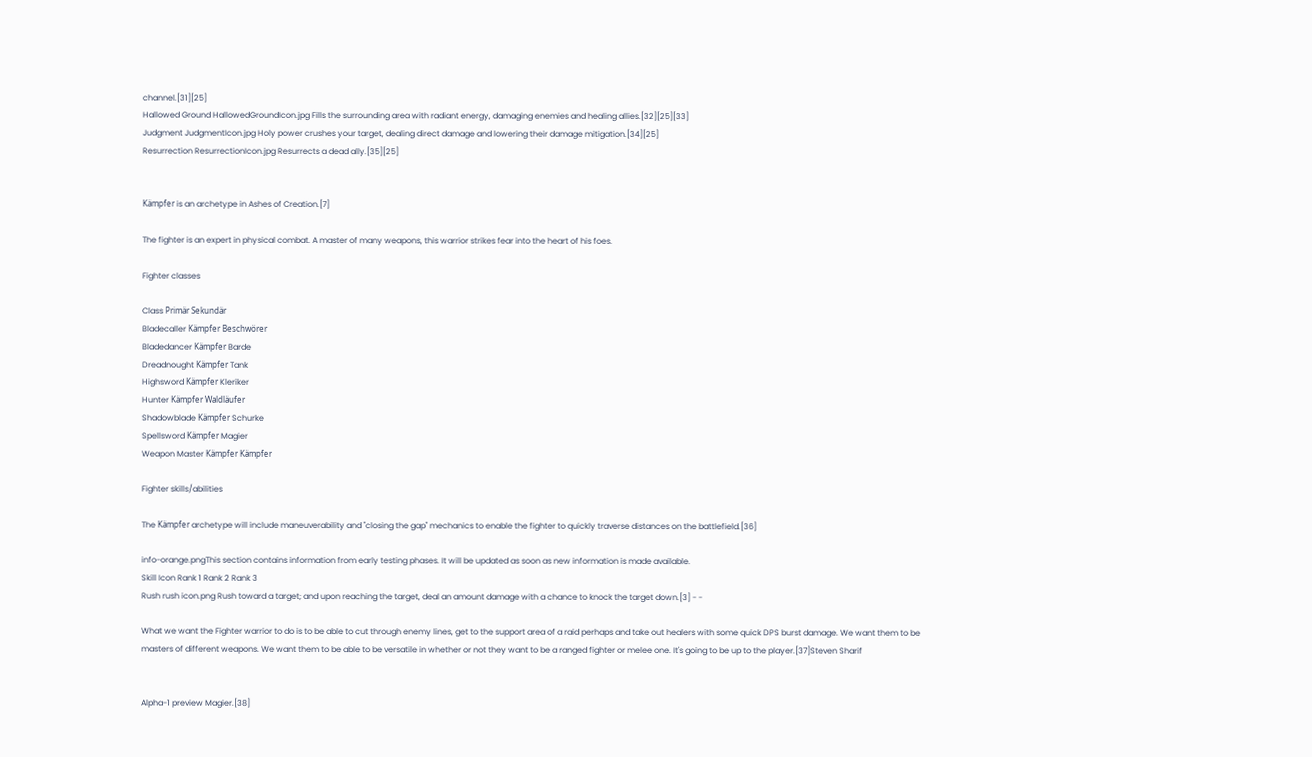channel.[31][25]
Hallowed Ground HallowedGroundIcon.jpg Fills the surrounding area with radiant energy, damaging enemies and healing allies.[32][25][33]
Judgment JudgmentIcon.jpg Holy power crushes your target, dealing direct damage and lowering their damage mitigation.[34][25]
Resurrection ResurrectionIcon.jpg Resurrects a dead ally.[35][25]


Kämpfer is an archetype in Ashes of Creation.[7]

The fighter is an expert in physical combat. A master of many weapons, this warrior strikes fear into the heart of his foes.

Fighter classes

Class Primär Sekundär
Bladecaller Kämpfer Beschwörer
Bladedancer Kämpfer Barde
Dreadnought Kämpfer Tank
Highsword Kämpfer Kleriker
Hunter Kämpfer Waldläufer
Shadowblade Kämpfer Schurke
Spellsword Kämpfer Magier
Weapon Master Kämpfer Kämpfer

Fighter skills/abilities

The Kämpfer archetype will include maneuverability and "closing the gap" mechanics to enable the fighter to quickly traverse distances on the battlefield.[36]

info-orange.pngThis section contains information from early testing phases. It will be updated as soon as new information is made available.
Skill Icon Rank 1 Rank 2 Rank 3
Rush rush icon.png Rush toward a target; and upon reaching the target, deal an amount damage with a chance to knock the target down.[3] - -

What we want the Fighter warrior to do is to be able to cut through enemy lines, get to the support area of a raid perhaps and take out healers with some quick DPS burst damage. We want them to be masters of different weapons. We want them to be able to be versatile in whether or not they want to be a ranged fighter or melee one. It's going to be up to the player.[37]Steven Sharif


Alpha-1 preview Magier.[38]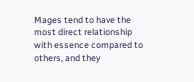Mages tend to have the most direct relationship with essence compared to others, and they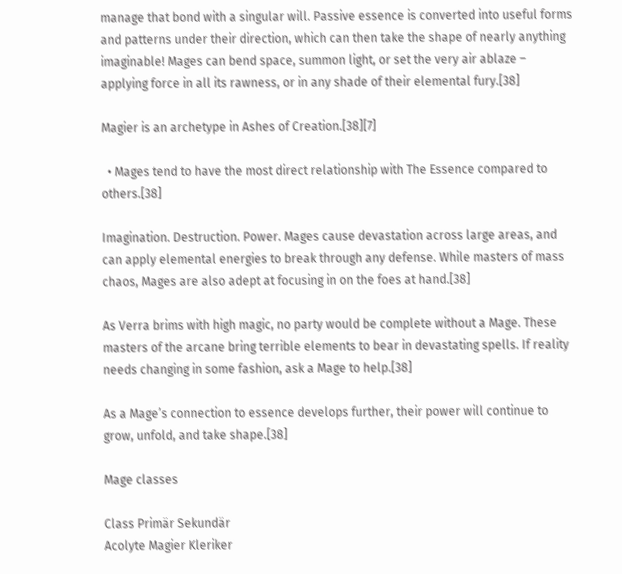manage that bond with a singular will. Passive essence is converted into useful forms and patterns under their direction, which can then take the shape of nearly anything imaginable! Mages can bend space, summon light, or set the very air ablaze – applying force in all its rawness, or in any shade of their elemental fury.[38]

Magier is an archetype in Ashes of Creation.[38][7]

  • Mages tend to have the most direct relationship with The Essence compared to others.[38]

Imagination. Destruction. Power. Mages cause devastation across large areas, and can apply elemental energies to break through any defense. While masters of mass chaos, Mages are also adept at focusing in on the foes at hand.[38]

As Verra brims with high magic, no party would be complete without a Mage. These masters of the arcane bring terrible elements to bear in devastating spells. If reality needs changing in some fashion, ask a Mage to help.[38]

As a Mage’s connection to essence develops further, their power will continue to grow, unfold, and take shape.[38]

Mage classes

Class Primär Sekundär
Acolyte Magier Kleriker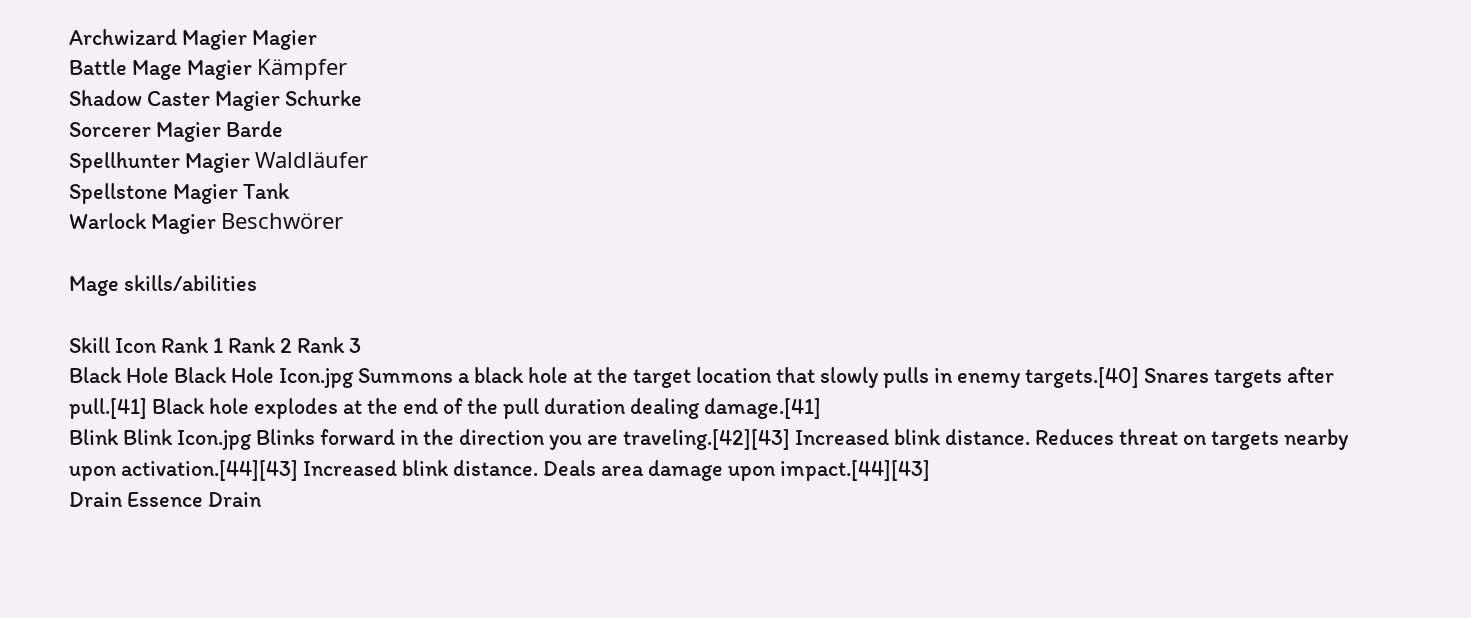Archwizard Magier Magier
Battle Mage Magier Kämpfer
Shadow Caster Magier Schurke
Sorcerer Magier Barde
Spellhunter Magier Waldläufer
Spellstone Magier Tank
Warlock Magier Beschwörer

Mage skills/abilities

Skill Icon Rank 1 Rank 2 Rank 3
Black Hole Black Hole Icon.jpg Summons a black hole at the target location that slowly pulls in enemy targets.[40] Snares targets after pull.[41] Black hole explodes at the end of the pull duration dealing damage.[41]
Blink Blink Icon.jpg Blinks forward in the direction you are traveling.[42][43] Increased blink distance. Reduces threat on targets nearby upon activation.[44][43] Increased blink distance. Deals area damage upon impact.[44][43]
Drain Essence Drain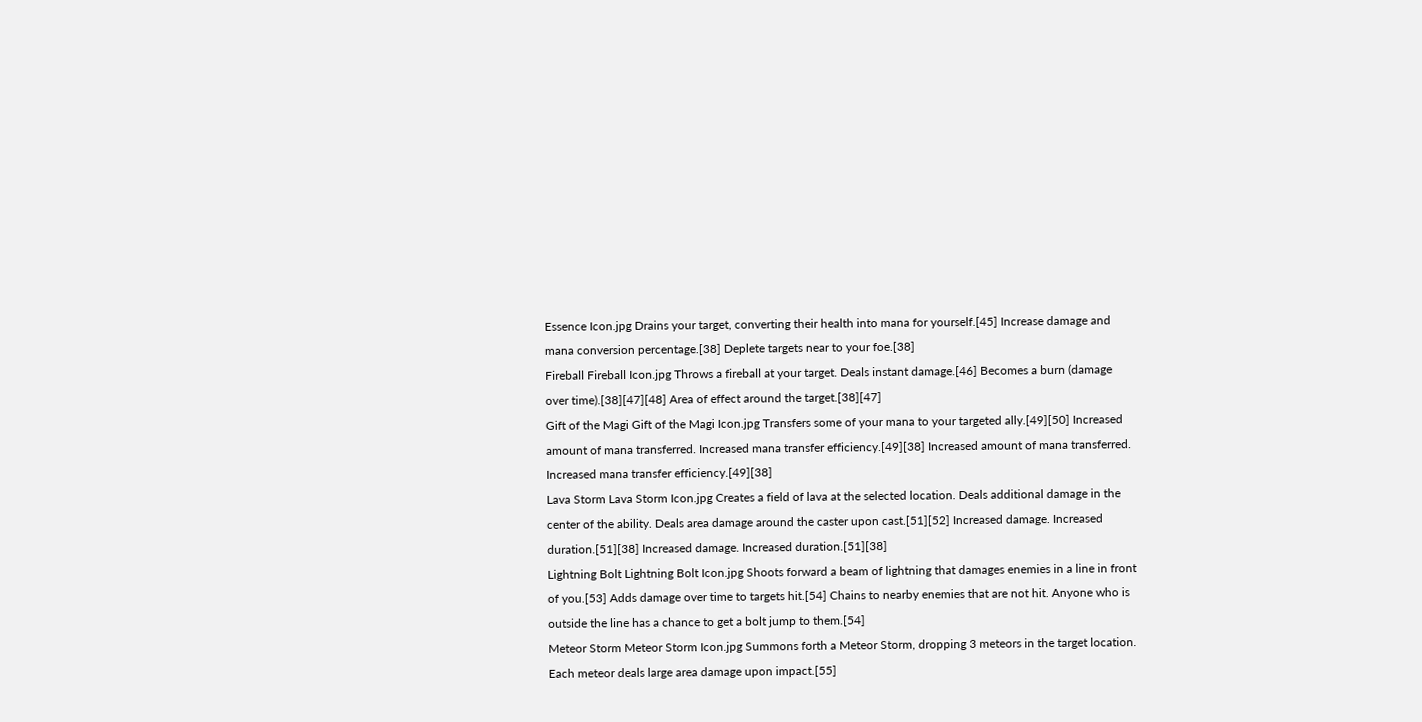Essence Icon.jpg Drains your target, converting their health into mana for yourself.[45] Increase damage and mana conversion percentage.[38] Deplete targets near to your foe.[38]
Fireball Fireball Icon.jpg Throws a fireball at your target. Deals instant damage.[46] Becomes a burn (damage over time).[38][47][48] Area of effect around the target.[38][47]
Gift of the Magi Gift of the Magi Icon.jpg Transfers some of your mana to your targeted ally.[49][50] Increased amount of mana transferred. Increased mana transfer efficiency.[49][38] Increased amount of mana transferred. Increased mana transfer efficiency.[49][38]
Lava Storm Lava Storm Icon.jpg Creates a field of lava at the selected location. Deals additional damage in the center of the ability. Deals area damage around the caster upon cast.[51][52] Increased damage. Increased duration.[51][38] Increased damage. Increased duration.[51][38]
Lightning Bolt Lightning Bolt Icon.jpg Shoots forward a beam of lightning that damages enemies in a line in front of you.[53] Adds damage over time to targets hit.[54] Chains to nearby enemies that are not hit. Anyone who is outside the line has a chance to get a bolt jump to them.[54]
Meteor Storm Meteor Storm Icon.jpg Summons forth a Meteor Storm, dropping 3 meteors in the target location. Each meteor deals large area damage upon impact.[55]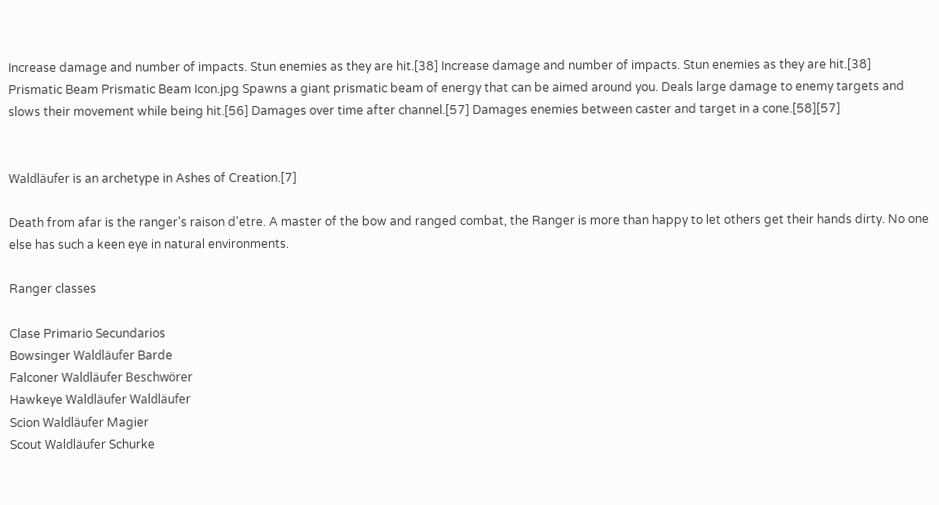Increase damage and number of impacts. Stun enemies as they are hit.[38] Increase damage and number of impacts. Stun enemies as they are hit.[38]
Prismatic Beam Prismatic Beam Icon.jpg Spawns a giant prismatic beam of energy that can be aimed around you. Deals large damage to enemy targets and slows their movement while being hit.[56] Damages over time after channel.[57] Damages enemies between caster and target in a cone.[58][57]


Waldläufer is an archetype in Ashes of Creation.[7]

Death from afar is the ranger's raison d'etre. A master of the bow and ranged combat, the Ranger is more than happy to let others get their hands dirty. No one else has such a keen eye in natural environments.

Ranger classes

Clase Primario Secundarios
Bowsinger Waldläufer Barde
Falconer Waldläufer Beschwörer
Hawkeye Waldläufer Waldläufer
Scion Waldläufer Magier
Scout Waldläufer Schurke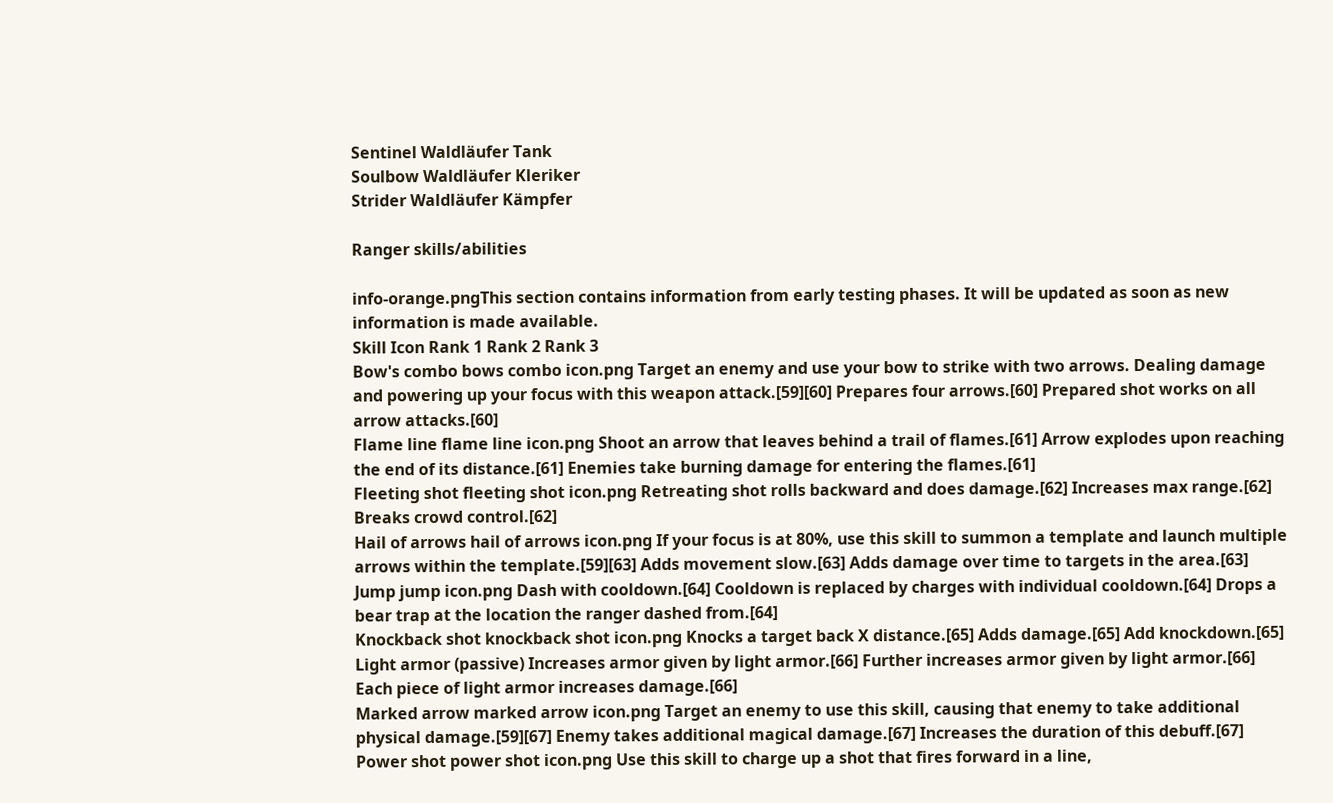Sentinel Waldläufer Tank
Soulbow Waldläufer Kleriker
Strider Waldläufer Kämpfer

Ranger skills/abilities

info-orange.pngThis section contains information from early testing phases. It will be updated as soon as new information is made available.
Skill Icon Rank 1 Rank 2 Rank 3
Bow's combo bows combo icon.png Target an enemy and use your bow to strike with two arrows. Dealing damage and powering up your focus with this weapon attack.[59][60] Prepares four arrows.[60] Prepared shot works on all arrow attacks.[60]
Flame line flame line icon.png Shoot an arrow that leaves behind a trail of flames.[61] Arrow explodes upon reaching the end of its distance.[61] Enemies take burning damage for entering the flames.[61]
Fleeting shot fleeting shot icon.png Retreating shot rolls backward and does damage.[62] Increases max range.[62] Breaks crowd control.[62]
Hail of arrows hail of arrows icon.png If your focus is at 80%, use this skill to summon a template and launch multiple arrows within the template.[59][63] Adds movement slow.[63] Adds damage over time to targets in the area.[63]
Jump jump icon.png Dash with cooldown.[64] Cooldown is replaced by charges with individual cooldown.[64] Drops a bear trap at the location the ranger dashed from.[64]
Knockback shot knockback shot icon.png Knocks a target back X distance.[65] Adds damage.[65] Add knockdown.[65]
Light armor (passive) Increases armor given by light armor.[66] Further increases armor given by light armor.[66] Each piece of light armor increases damage.[66]
Marked arrow marked arrow icon.png Target an enemy to use this skill, causing that enemy to take additional physical damage.[59][67] Enemy takes additional magical damage.[67] Increases the duration of this debuff.[67]
Power shot power shot icon.png Use this skill to charge up a shot that fires forward in a line,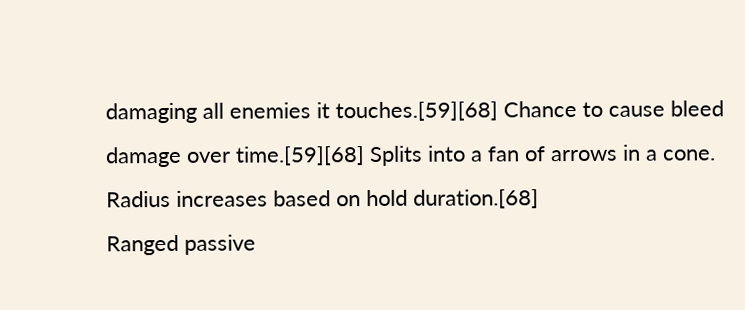damaging all enemies it touches.[59][68] Chance to cause bleed damage over time.[59][68] Splits into a fan of arrows in a cone. Radius increases based on hold duration.[68]
Ranged passive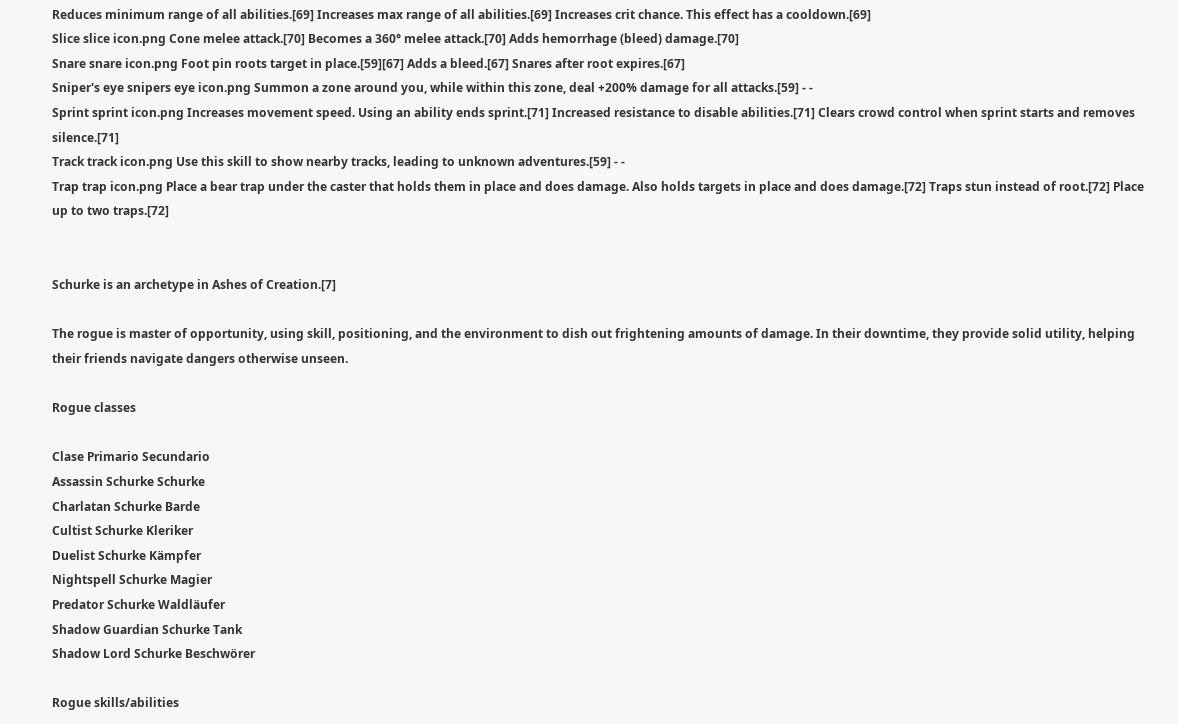Reduces minimum range of all abilities.[69] Increases max range of all abilities.[69] Increases crit chance. This effect has a cooldown.[69]
Slice slice icon.png Cone melee attack.[70] Becomes a 360° melee attack.[70] Adds hemorrhage (bleed) damage.[70]
Snare snare icon.png Foot pin roots target in place.[59][67] Adds a bleed.[67] Snares after root expires.[67]
Sniper's eye snipers eye icon.png Summon a zone around you, while within this zone, deal +200% damage for all attacks.[59] - -
Sprint sprint icon.png Increases movement speed. Using an ability ends sprint.[71] Increased resistance to disable abilities.[71] Clears crowd control when sprint starts and removes silence.[71]
Track track icon.png Use this skill to show nearby tracks, leading to unknown adventures.[59] - -
Trap trap icon.png Place a bear trap under the caster that holds them in place and does damage. Also holds targets in place and does damage.[72] Traps stun instead of root.[72] Place up to two traps.[72]


Schurke is an archetype in Ashes of Creation.[7]

The rogue is master of opportunity, using skill, positioning, and the environment to dish out frightening amounts of damage. In their downtime, they provide solid utility, helping their friends navigate dangers otherwise unseen.

Rogue classes

Clase Primario Secundario
Assassin Schurke Schurke
Charlatan Schurke Barde
Cultist Schurke Kleriker
Duelist Schurke Kämpfer
Nightspell Schurke Magier
Predator Schurke Waldläufer
Shadow Guardian Schurke Tank
Shadow Lord Schurke Beschwörer

Rogue skills/abilities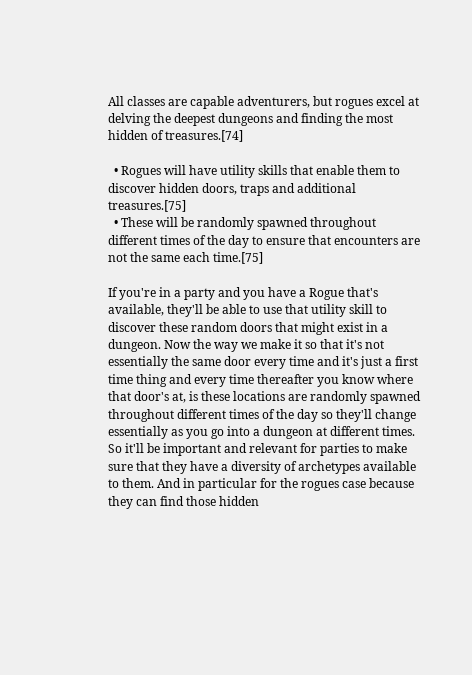All classes are capable adventurers, but rogues excel at delving the deepest dungeons and finding the most hidden of treasures.[74]

  • Rogues will have utility skills that enable them to discover hidden doors, traps and additional treasures.[75]
  • These will be randomly spawned throughout different times of the day to ensure that encounters are not the same each time.[75]

If you're in a party and you have a Rogue that's available, they'll be able to use that utility skill to discover these random doors that might exist in a dungeon. Now the way we make it so that it's not essentially the same door every time and it's just a first time thing and every time thereafter you know where that door's at, is these locations are randomly spawned throughout different times of the day so they'll change essentially as you go into a dungeon at different times. So it'll be important and relevant for parties to make sure that they have a diversity of archetypes available to them. And in particular for the rogues case because they can find those hidden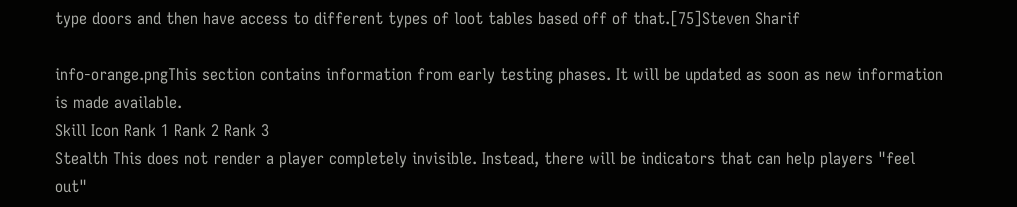type doors and then have access to different types of loot tables based off of that.[75]Steven Sharif

info-orange.pngThis section contains information from early testing phases. It will be updated as soon as new information is made available.
Skill Icon Rank 1 Rank 2 Rank 3
Stealth This does not render a player completely invisible. Instead, there will be indicators that can help players "feel out"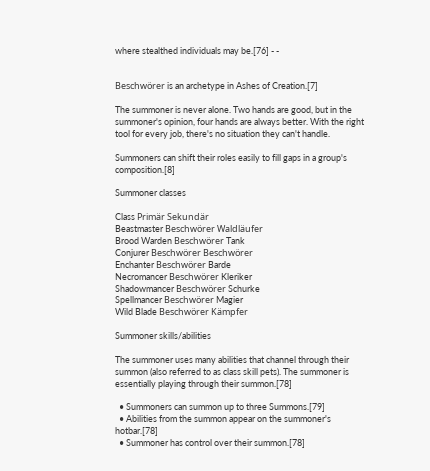where stealthed individuals may be.[76] - -


Beschwörer is an archetype in Ashes of Creation.[7]

The summoner is never alone. Two hands are good, but in the summoner's opinion, four hands are always better. With the right tool for every job, there's no situation they can't handle.

Summoners can shift their roles easily to fill gaps in a group's composition.[8]

Summoner classes

Class Primär Sekundär
Beastmaster Beschwörer Waldläufer
Brood Warden Beschwörer Tank
Conjurer Beschwörer Beschwörer
Enchanter Beschwörer Barde
Necromancer Beschwörer Kleriker
Shadowmancer Beschwörer Schurke
Spellmancer Beschwörer Magier
Wild Blade Beschwörer Kämpfer

Summoner skills/abilities

The summoner uses many abilities that channel through their summon (also referred to as class skill pets). The summoner is essentially playing through their summon.[78]

  • Summoners can summon up to three Summons.[79]
  • Abilities from the summon appear on the summoner's hotbar.[78]
  • Summoner has control over their summon.[78]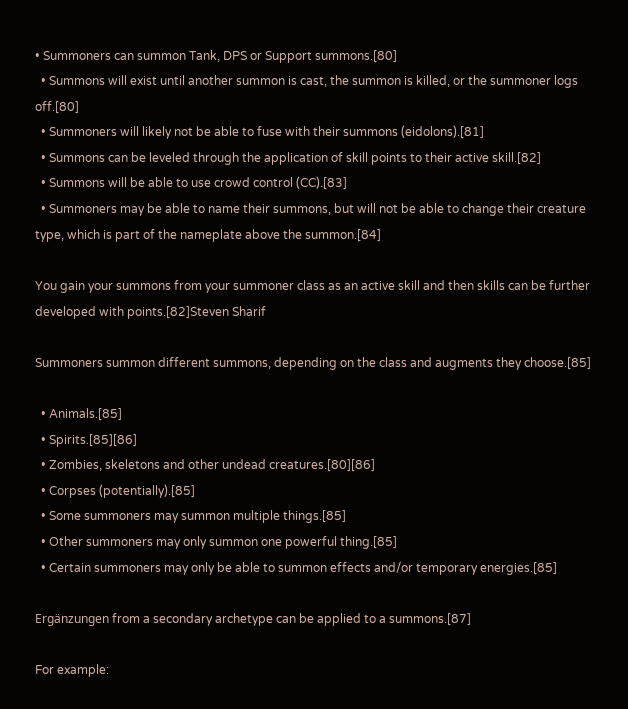• Summoners can summon Tank, DPS or Support summons.[80]
  • Summons will exist until another summon is cast, the summon is killed, or the summoner logs off.[80]
  • Summoners will likely not be able to fuse with their summons (eidolons).[81]
  • Summons can be leveled through the application of skill points to their active skill.[82]
  • Summons will be able to use crowd control (CC).[83]
  • Summoners may be able to name their summons, but will not be able to change their creature type, which is part of the nameplate above the summon.[84]

You gain your summons from your summoner class as an active skill and then skills can be further developed with points.[82]Steven Sharif

Summoners summon different summons, depending on the class and augments they choose.[85]

  • Animals.[85]
  • Spirits.[85][86]
  • Zombies, skeletons and other undead creatures.[80][86]
  • Corpses (potentially).[85]
  • Some summoners may summon multiple things.[85]
  • Other summoners may only summon one powerful thing.[85]
  • Certain summoners may only be able to summon effects and/or temporary energies.[85]

Ergänzungen from a secondary archetype can be applied to a summons.[87]

For example: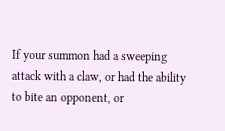If your summon had a sweeping attack with a claw, or had the ability to bite an opponent, or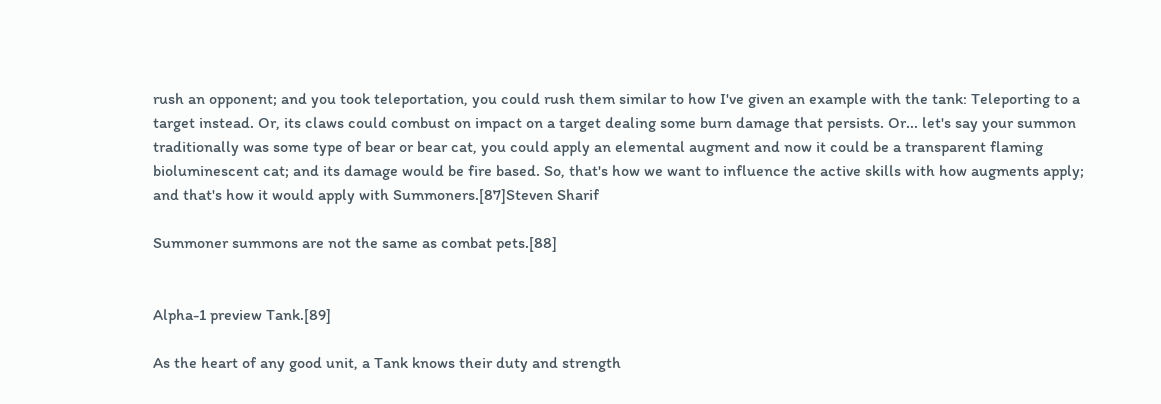rush an opponent; and you took teleportation, you could rush them similar to how I've given an example with the tank: Teleporting to a target instead. Or, its claws could combust on impact on a target dealing some burn damage that persists. Or... let's say your summon traditionally was some type of bear or bear cat, you could apply an elemental augment and now it could be a transparent flaming bioluminescent cat; and its damage would be fire based. So, that's how we want to influence the active skills with how augments apply; and that's how it would apply with Summoners.[87]Steven Sharif

Summoner summons are not the same as combat pets.[88]


Alpha-1 preview Tank.[89]

As the heart of any good unit, a Tank knows their duty and strength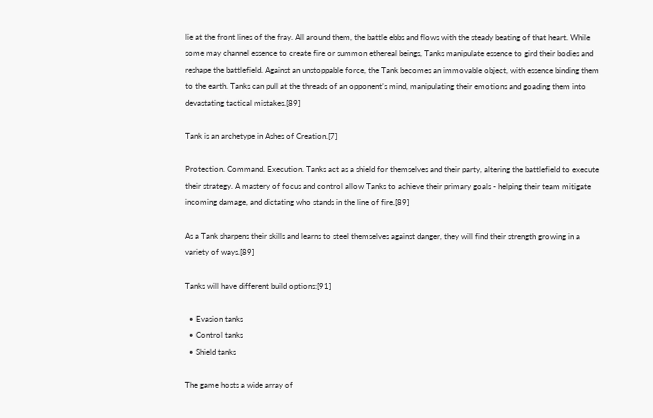lie at the front lines of the fray. All around them, the battle ebbs and flows with the steady beating of that heart. While some may channel essence to create fire or summon ethereal beings, Tanks manipulate essence to gird their bodies and reshape the battlefield. Against an unstoppable force, the Tank becomes an immovable object, with essence binding them to the earth. Tanks can pull at the threads of an opponent’s mind, manipulating their emotions and goading them into devastating tactical mistakes.[89]

Tank is an archetype in Ashes of Creation.[7]

Protection. Command. Execution. Tanks act as a shield for themselves and their party, altering the battlefield to execute their strategy. A mastery of focus and control allow Tanks to achieve their primary goals - helping their team mitigate incoming damage, and dictating who stands in the line of fire.[89]

As a Tank sharpens their skills and learns to steel themselves against danger, they will find their strength growing in a variety of ways.[89]

Tanks will have different build options:[91]

  • Evasion tanks
  • Control tanks
  • Shield tanks

The game hosts a wide array of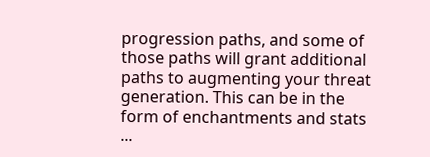progression paths, and some of those paths will grant additional paths to augmenting your threat generation. This can be in the form of enchantments and stats ...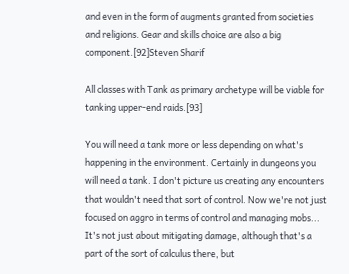and even in the form of augments granted from societies and religions. Gear and skills choice are also a big component.[92]Steven Sharif

All classes with Tank as primary archetype will be viable for tanking upper-end raids.[93]

You will need a tank more or less depending on what's happening in the environment. Certainly in dungeons you will need a tank. I don't picture us creating any encounters that wouldn't need that sort of control. Now we're not just focused on aggro in terms of control and managing mobs... It's not just about mitigating damage, although that's a part of the sort of calculus there, but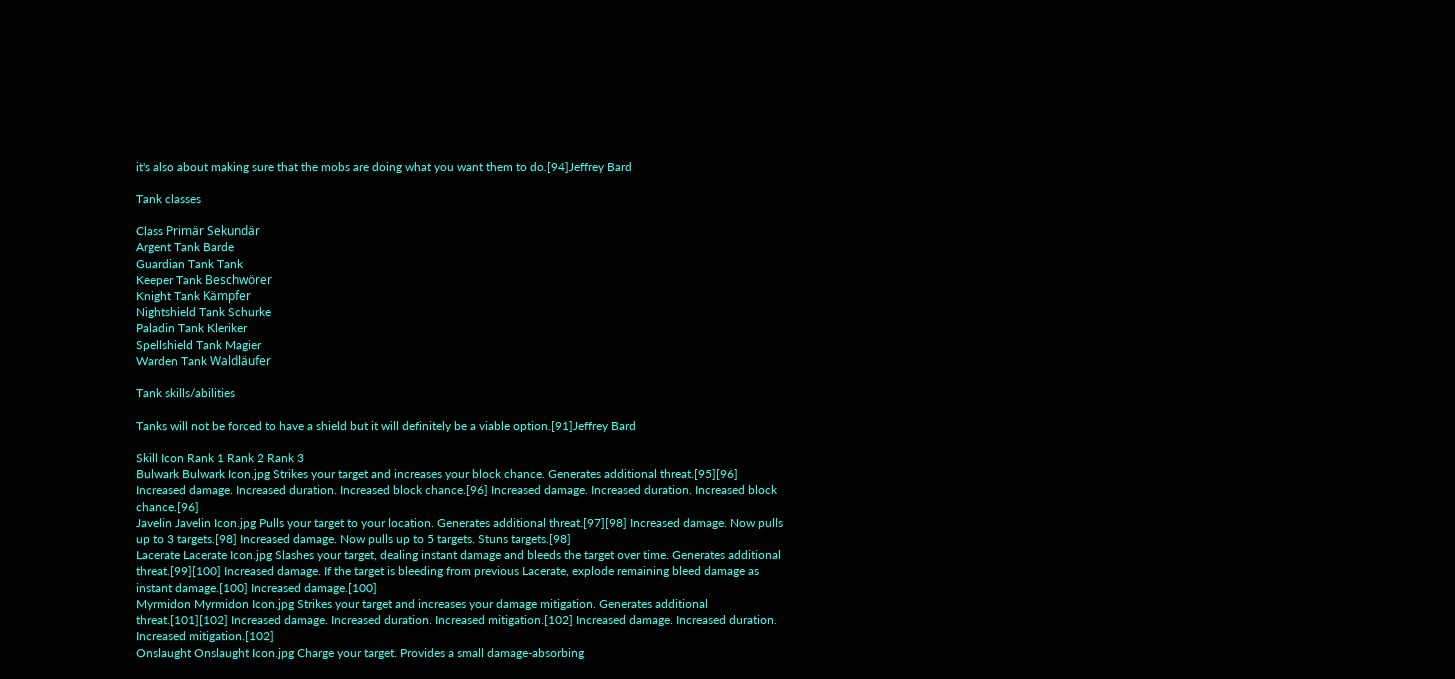it's also about making sure that the mobs are doing what you want them to do.[94]Jeffrey Bard

Tank classes

Class Primär Sekundär
Argent Tank Barde
Guardian Tank Tank
Keeper Tank Beschwörer
Knight Tank Kämpfer
Nightshield Tank Schurke
Paladin Tank Kleriker
Spellshield Tank Magier
Warden Tank Waldläufer

Tank skills/abilities

Tanks will not be forced to have a shield but it will definitely be a viable option.[91]Jeffrey Bard

Skill Icon Rank 1 Rank 2 Rank 3
Bulwark Bulwark Icon.jpg Strikes your target and increases your block chance. Generates additional threat.[95][96] Increased damage. Increased duration. Increased block chance.[96] Increased damage. Increased duration. Increased block chance.[96]
Javelin Javelin Icon.jpg Pulls your target to your location. Generates additional threat.[97][98] Increased damage. Now pulls up to 3 targets.[98] Increased damage. Now pulls up to 5 targets. Stuns targets.[98]
Lacerate Lacerate Icon.jpg Slashes your target, dealing instant damage and bleeds the target over time. Generates additional threat.[99][100] Increased damage. If the target is bleeding from previous Lacerate, explode remaining bleed damage as instant damage.[100] Increased damage.[100]
Myrmidon Myrmidon Icon.jpg Strikes your target and increases your damage mitigation. Generates additional threat.[101][102] Increased damage. Increased duration. Increased mitigation.[102] Increased damage. Increased duration. Increased mitigation.[102]
Onslaught Onslaught Icon.jpg Charge your target. Provides a small damage-absorbing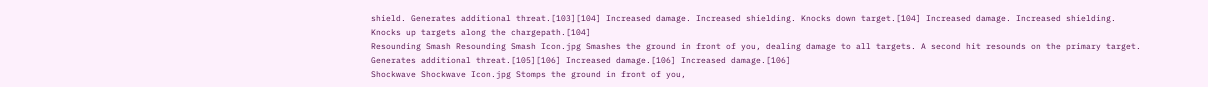shield. Generates additional threat.[103][104] Increased damage. Increased shielding. Knocks down target.[104] Increased damage. Increased shielding. Knocks up targets along the chargepath.[104]
Resounding Smash Resounding Smash Icon.jpg Smashes the ground in front of you, dealing damage to all targets. A second hit resounds on the primary target. Generates additional threat.[105][106] Increased damage.[106] Increased damage.[106]
Shockwave Shockwave Icon.jpg Stomps the ground in front of you,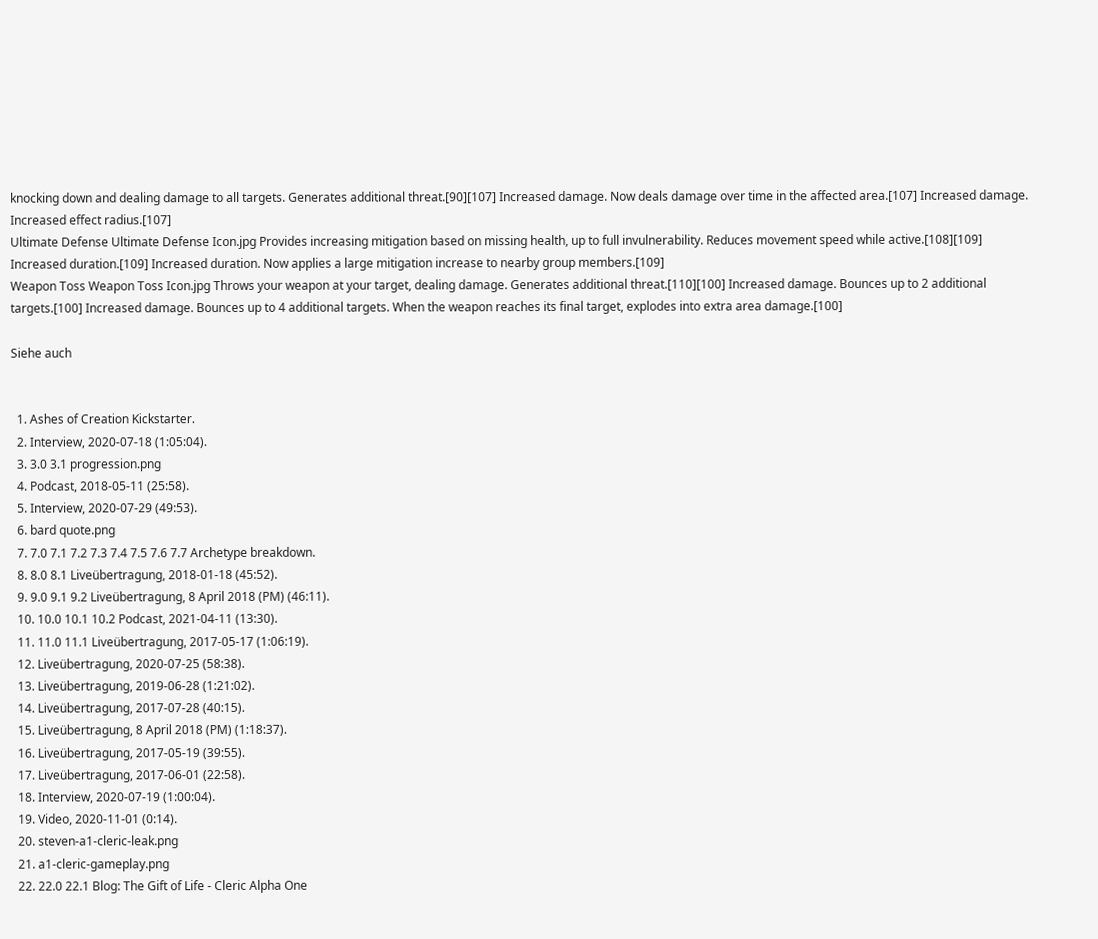knocking down and dealing damage to all targets. Generates additional threat.[90][107] Increased damage. Now deals damage over time in the affected area.[107] Increased damage. Increased effect radius.[107]
Ultimate Defense Ultimate Defense Icon.jpg Provides increasing mitigation based on missing health, up to full invulnerability. Reduces movement speed while active.[108][109] Increased duration.[109] Increased duration. Now applies a large mitigation increase to nearby group members.[109]
Weapon Toss Weapon Toss Icon.jpg Throws your weapon at your target, dealing damage. Generates additional threat.[110][100] Increased damage. Bounces up to 2 additional targets.[100] Increased damage. Bounces up to 4 additional targets. When the weapon reaches its final target, explodes into extra area damage.[100]

Siehe auch


  1. Ashes of Creation Kickstarter.
  2. Interview, 2020-07-18 (1:05:04).
  3. 3.0 3.1 progression.png
  4. Podcast, 2018-05-11 (25:58).
  5. Interview, 2020-07-29 (49:53).
  6. bard quote.png
  7. 7.0 7.1 7.2 7.3 7.4 7.5 7.6 7.7 Archetype breakdown.
  8. 8.0 8.1 Liveübertragung, 2018-01-18 (45:52).
  9. 9.0 9.1 9.2 Liveübertragung, 8 April 2018 (PM) (46:11).
  10. 10.0 10.1 10.2 Podcast, 2021-04-11 (13:30).
  11. 11.0 11.1 Liveübertragung, 2017-05-17 (1:06:19).
  12. Liveübertragung, 2020-07-25 (58:38).
  13. Liveübertragung, 2019-06-28 (1:21:02).
  14. Liveübertragung, 2017-07-28 (40:15).
  15. Liveübertragung, 8 April 2018 (PM) (1:18:37).
  16. Liveübertragung, 2017-05-19 (39:55).
  17. Liveübertragung, 2017-06-01 (22:58).
  18. Interview, 2020-07-19 (1:00:04).
  19. Video, 2020-11-01 (0:14).
  20. steven-a1-cleric-leak.png
  21. a1-cleric-gameplay.png
  22. 22.0 22.1 Blog: The Gift of Life - Cleric Alpha One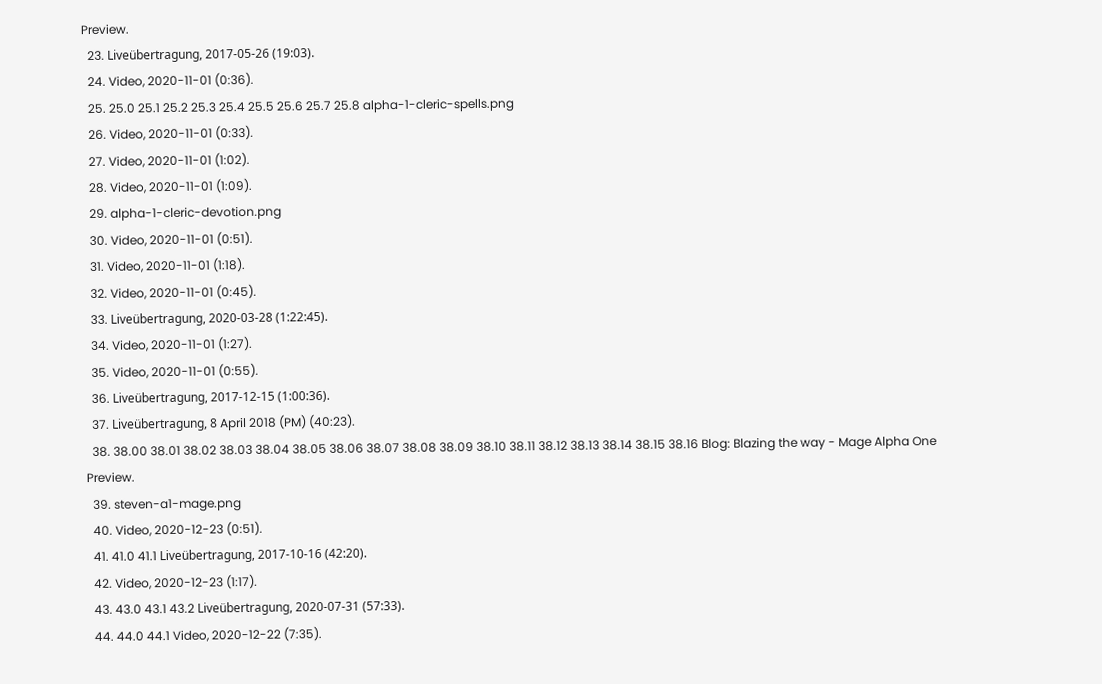Preview.
  23. Liveübertragung, 2017-05-26 (19:03).
  24. Video, 2020-11-01 (0:36).
  25. 25.0 25.1 25.2 25.3 25.4 25.5 25.6 25.7 25.8 alpha-1-cleric-spells.png
  26. Video, 2020-11-01 (0:33).
  27. Video, 2020-11-01 (1:02).
  28. Video, 2020-11-01 (1:09).
  29. alpha-1-cleric-devotion.png
  30. Video, 2020-11-01 (0:51).
  31. Video, 2020-11-01 (1:18).
  32. Video, 2020-11-01 (0:45).
  33. Liveübertragung, 2020-03-28 (1:22:45).
  34. Video, 2020-11-01 (1:27).
  35. Video, 2020-11-01 (0:55).
  36. Liveübertragung, 2017-12-15 (1:00:36).
  37. Liveübertragung, 8 April 2018 (PM) (40:23).
  38. 38.00 38.01 38.02 38.03 38.04 38.05 38.06 38.07 38.08 38.09 38.10 38.11 38.12 38.13 38.14 38.15 38.16 Blog: Blazing the way - Mage Alpha One Preview.
  39. steven-a1-mage.png
  40. Video, 2020-12-23 (0:51).
  41. 41.0 41.1 Liveübertragung, 2017-10-16 (42:20).
  42. Video, 2020-12-23 (1:17).
  43. 43.0 43.1 43.2 Liveübertragung, 2020-07-31 (57:33).
  44. 44.0 44.1 Video, 2020-12-22 (7:35).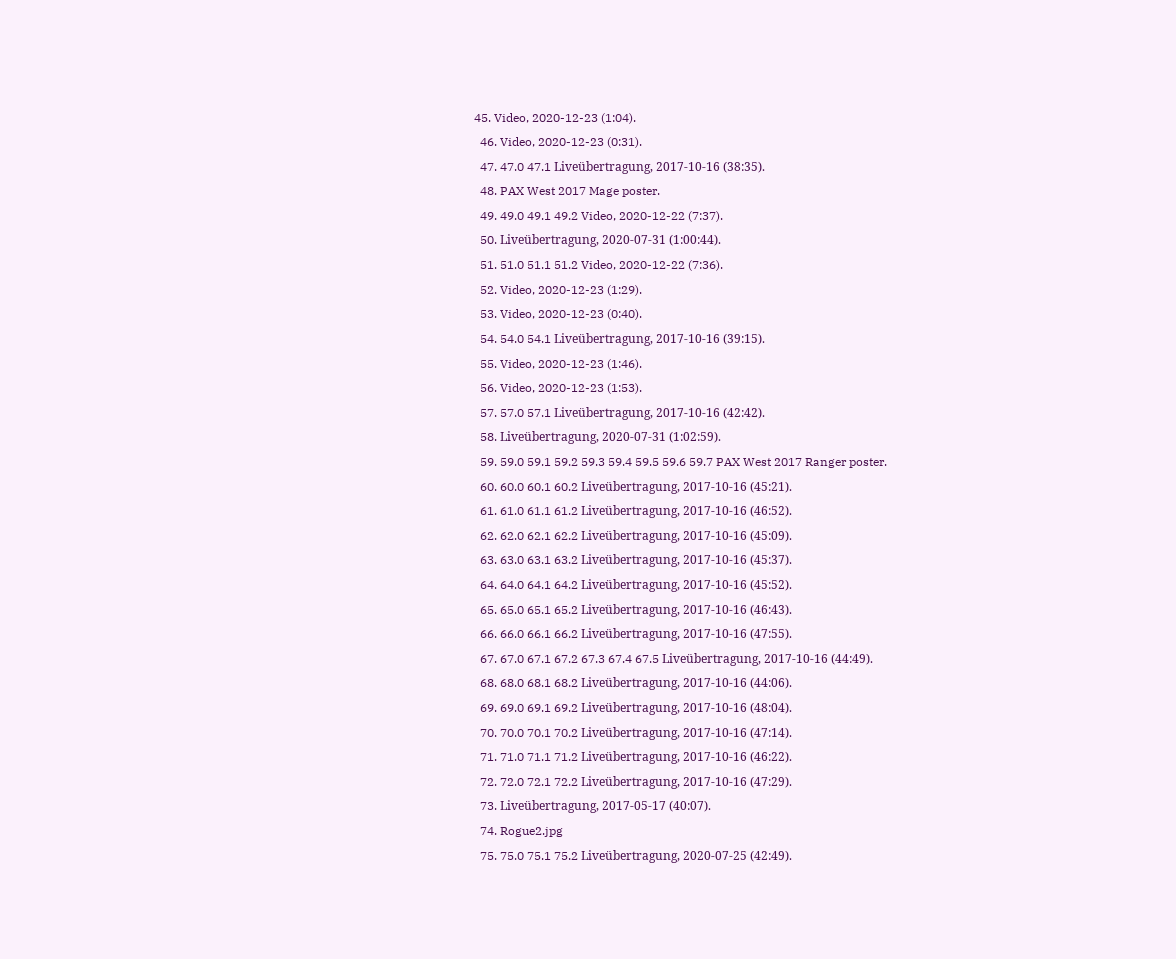45. Video, 2020-12-23 (1:04).
  46. Video, 2020-12-23 (0:31).
  47. 47.0 47.1 Liveübertragung, 2017-10-16 (38:35).
  48. PAX West 2017 Mage poster.
  49. 49.0 49.1 49.2 Video, 2020-12-22 (7:37).
  50. Liveübertragung, 2020-07-31 (1:00:44).
  51. 51.0 51.1 51.2 Video, 2020-12-22 (7:36).
  52. Video, 2020-12-23 (1:29).
  53. Video, 2020-12-23 (0:40).
  54. 54.0 54.1 Liveübertragung, 2017-10-16 (39:15).
  55. Video, 2020-12-23 (1:46).
  56. Video, 2020-12-23 (1:53).
  57. 57.0 57.1 Liveübertragung, 2017-10-16 (42:42).
  58. Liveübertragung, 2020-07-31 (1:02:59).
  59. 59.0 59.1 59.2 59.3 59.4 59.5 59.6 59.7 PAX West 2017 Ranger poster.
  60. 60.0 60.1 60.2 Liveübertragung, 2017-10-16 (45:21).
  61. 61.0 61.1 61.2 Liveübertragung, 2017-10-16 (46:52).
  62. 62.0 62.1 62.2 Liveübertragung, 2017-10-16 (45:09).
  63. 63.0 63.1 63.2 Liveübertragung, 2017-10-16 (45:37).
  64. 64.0 64.1 64.2 Liveübertragung, 2017-10-16 (45:52).
  65. 65.0 65.1 65.2 Liveübertragung, 2017-10-16 (46:43).
  66. 66.0 66.1 66.2 Liveübertragung, 2017-10-16 (47:55).
  67. 67.0 67.1 67.2 67.3 67.4 67.5 Liveübertragung, 2017-10-16 (44:49).
  68. 68.0 68.1 68.2 Liveübertragung, 2017-10-16 (44:06).
  69. 69.0 69.1 69.2 Liveübertragung, 2017-10-16 (48:04).
  70. 70.0 70.1 70.2 Liveübertragung, 2017-10-16 (47:14).
  71. 71.0 71.1 71.2 Liveübertragung, 2017-10-16 (46:22).
  72. 72.0 72.1 72.2 Liveübertragung, 2017-10-16 (47:29).
  73. Liveübertragung, 2017-05-17 (40:07).
  74. Rogue2.jpg
  75. 75.0 75.1 75.2 Liveübertragung, 2020-07-25 (42:49).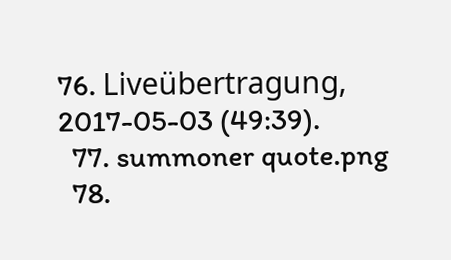76. Liveübertragung, 2017-05-03 (49:39).
  77. summoner quote.png
  78.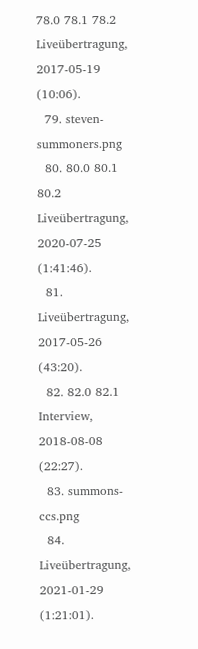78.0 78.1 78.2 Liveübertragung, 2017-05-19 (10:06).
  79. steven-summoners.png
  80. 80.0 80.1 80.2 Liveübertragung, 2020-07-25 (1:41:46).
  81. Liveübertragung, 2017-05-26 (43:20).
  82. 82.0 82.1 Interview, 2018-08-08 (22:27).
  83. summons-ccs.png
  84. Liveübertragung, 2021-01-29 (1:21:01).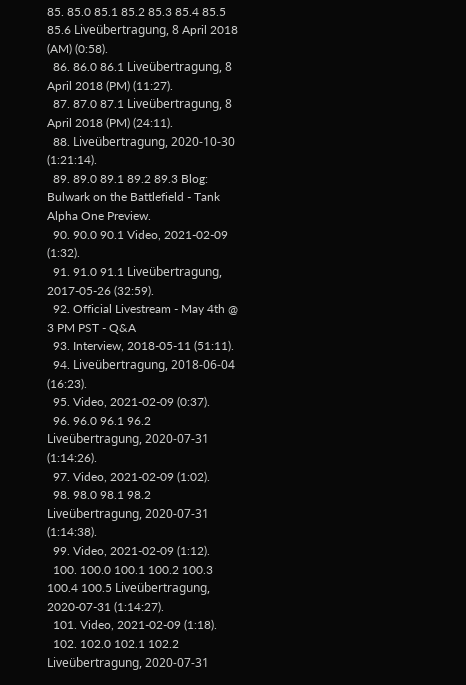85. 85.0 85.1 85.2 85.3 85.4 85.5 85.6 Liveübertragung, 8 April 2018 (AM) (0:58).
  86. 86.0 86.1 Liveübertragung, 8 April 2018 (PM) (11:27).
  87. 87.0 87.1 Liveübertragung, 8 April 2018 (PM) (24:11).
  88. Liveübertragung, 2020-10-30 (1:21:14).
  89. 89.0 89.1 89.2 89.3 Blog: Bulwark on the Battlefield - Tank Alpha One Preview.
  90. 90.0 90.1 Video, 2021-02-09 (1:32).
  91. 91.0 91.1 Liveübertragung, 2017-05-26 (32:59).
  92. Official Livestream - May 4th @ 3 PM PST - Q&A
  93. Interview, 2018-05-11 (51:11).
  94. Liveübertragung, 2018-06-04 (16:23).
  95. Video, 2021-02-09 (0:37).
  96. 96.0 96.1 96.2 Liveübertragung, 2020-07-31 (1:14:26).
  97. Video, 2021-02-09 (1:02).
  98. 98.0 98.1 98.2 Liveübertragung, 2020-07-31 (1:14:38).
  99. Video, 2021-02-09 (1:12).
  100. 100.0 100.1 100.2 100.3 100.4 100.5 Liveübertragung, 2020-07-31 (1:14:27).
  101. Video, 2021-02-09 (1:18).
  102. 102.0 102.1 102.2 Liveübertragung, 2020-07-31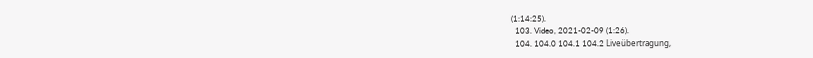(1:14:25).
  103. Video, 2021-02-09 (1:26).
  104. 104.0 104.1 104.2 Liveübertragung,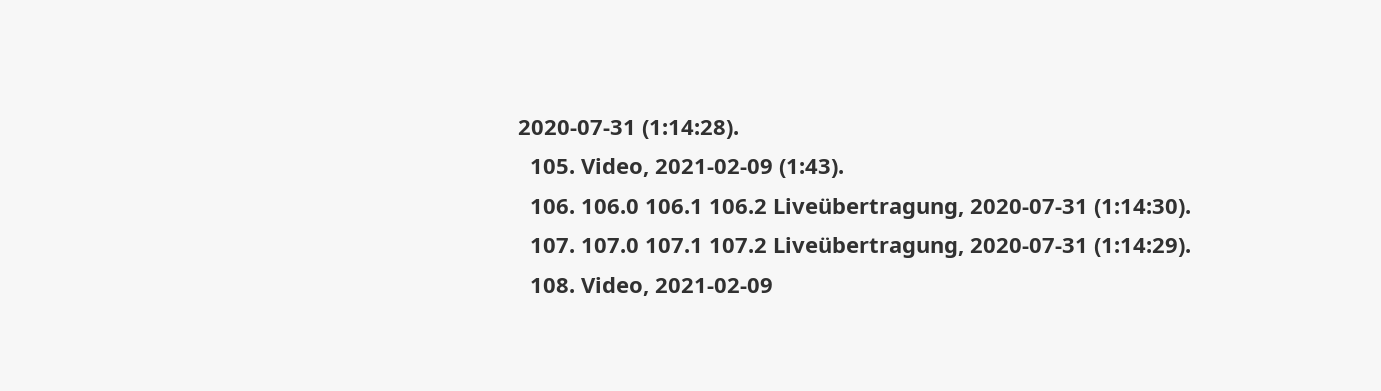2020-07-31 (1:14:28).
  105. Video, 2021-02-09 (1:43).
  106. 106.0 106.1 106.2 Liveübertragung, 2020-07-31 (1:14:30).
  107. 107.0 107.1 107.2 Liveübertragung, 2020-07-31 (1:14:29).
  108. Video, 2021-02-09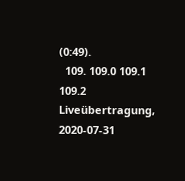(0:49).
  109. 109.0 109.1 109.2 Liveübertragung, 2020-07-31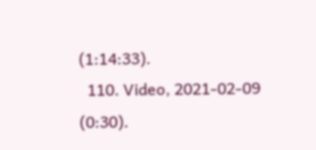(1:14:33).
  110. Video, 2021-02-09 (0:30).